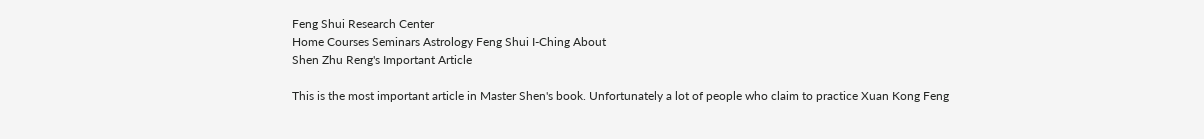Feng Shui Research Center
Home Courses Seminars Astrology Feng Shui I-Ching About
Shen Zhu Reng's Important Article

This is the most important article in Master Shen's book. Unfortunately a lot of people who claim to practice Xuan Kong Feng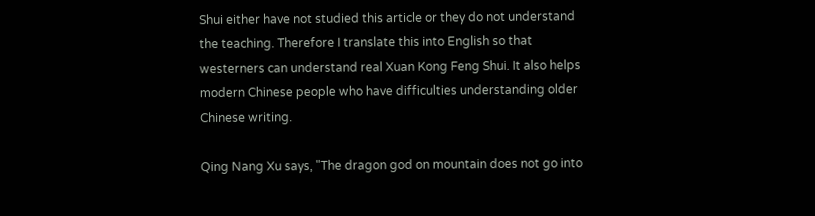Shui either have not studied this article or they do not understand the teaching. Therefore I translate this into English so that westerners can understand real Xuan Kong Feng Shui. It also helps modern Chinese people who have difficulties understanding older Chinese writing.

Qing Nang Xu says, "The dragon god on mountain does not go into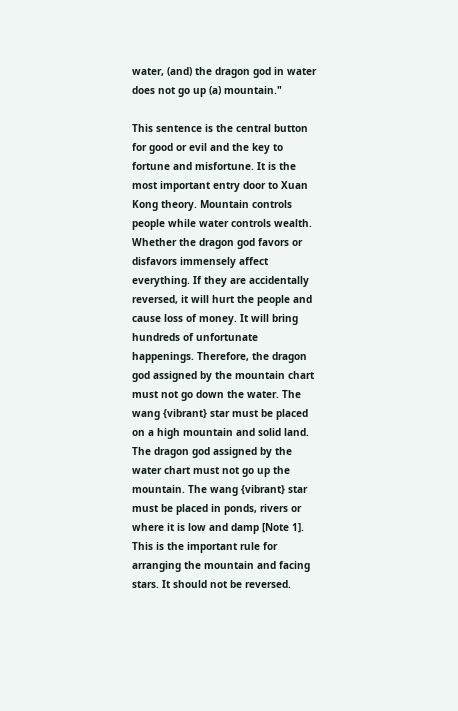water, (and) the dragon god in water does not go up (a) mountain."

This sentence is the central button for good or evil and the key to fortune and misfortune. It is the most important entry door to Xuan Kong theory. Mountain controls people while water controls wealth. Whether the dragon god favors or disfavors immensely affect everything. If they are accidentally reversed, it will hurt the people and cause loss of money. It will bring hundreds of unfortunate happenings. Therefore, the dragon god assigned by the mountain chart must not go down the water. The wang {vibrant} star must be placed on a high mountain and solid land. The dragon god assigned by the water chart must not go up the mountain. The wang {vibrant} star must be placed in ponds, rivers or where it is low and damp [Note 1]. This is the important rule for arranging the mountain and facing stars. It should not be reversed.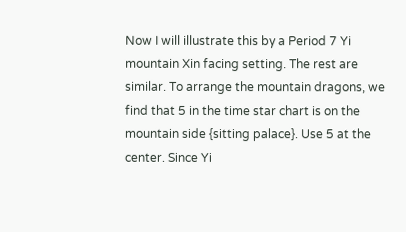Now I will illustrate this by a Period 7 Yi mountain Xin facing setting. The rest are similar. To arrange the mountain dragons, we find that 5 in the time star chart is on the mountain side {sitting palace}. Use 5 at the center. Since Yi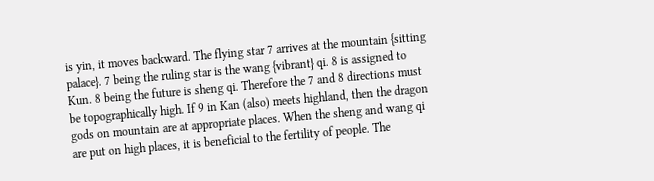is yin, it moves backward. The flying star 7 arrives at the mountain {sitting palace}. 7 being the ruling star is the wang {vibrant} qi. 8 is assigned to Kun. 8 being the future is sheng qi. Therefore the 7 and 8 directions must be topographically high. If 9 in Kan (also) meets highland, then the dragon gods on mountain are at appropriate places. When the sheng and wang qi are put on high places, it is beneficial to the fertility of people. The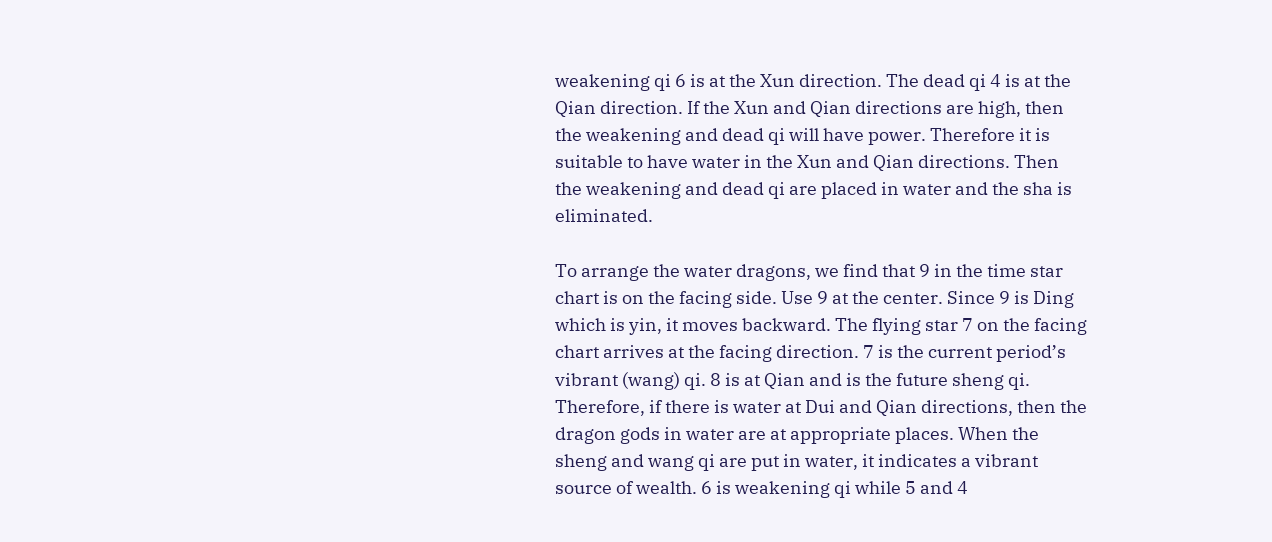weakening qi 6 is at the Xun direction. The dead qi 4 is at the Qian direction. If the Xun and Qian directions are high, then the weakening and dead qi will have power. Therefore it is suitable to have water in the Xun and Qian directions. Then the weakening and dead qi are placed in water and the sha is eliminated.

To arrange the water dragons, we find that 9 in the time star chart is on the facing side. Use 9 at the center. Since 9 is Ding which is yin, it moves backward. The flying star 7 on the facing chart arrives at the facing direction. 7 is the current period’s vibrant (wang) qi. 8 is at Qian and is the future sheng qi. Therefore, if there is water at Dui and Qian directions, then the dragon gods in water are at appropriate places. When the sheng and wang qi are put in water, it indicates a vibrant source of wealth. 6 is weakening qi while 5 and 4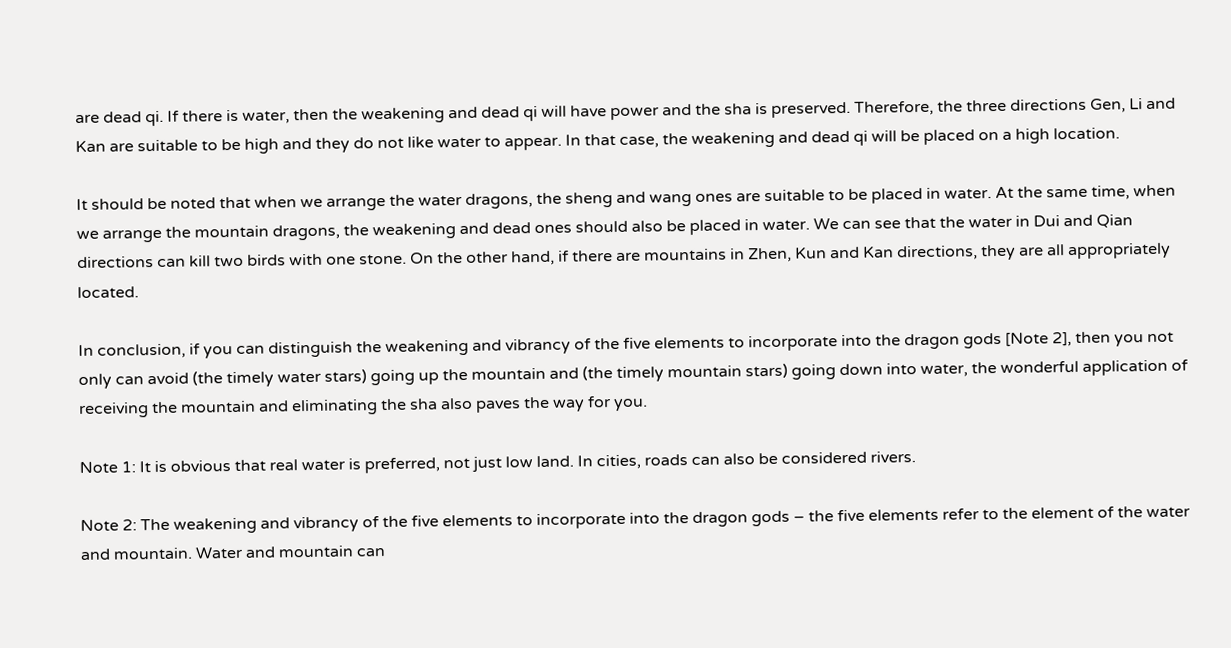are dead qi. If there is water, then the weakening and dead qi will have power and the sha is preserved. Therefore, the three directions Gen, Li and Kan are suitable to be high and they do not like water to appear. In that case, the weakening and dead qi will be placed on a high location.

It should be noted that when we arrange the water dragons, the sheng and wang ones are suitable to be placed in water. At the same time, when we arrange the mountain dragons, the weakening and dead ones should also be placed in water. We can see that the water in Dui and Qian directions can kill two birds with one stone. On the other hand, if there are mountains in Zhen, Kun and Kan directions, they are all appropriately located.

In conclusion, if you can distinguish the weakening and vibrancy of the five elements to incorporate into the dragon gods [Note 2], then you not only can avoid (the timely water stars) going up the mountain and (the timely mountain stars) going down into water, the wonderful application of receiving the mountain and eliminating the sha also paves the way for you.

Note 1: It is obvious that real water is preferred, not just low land. In cities, roads can also be considered rivers.

Note 2: The weakening and vibrancy of the five elements to incorporate into the dragon gods – the five elements refer to the element of the water and mountain. Water and mountain can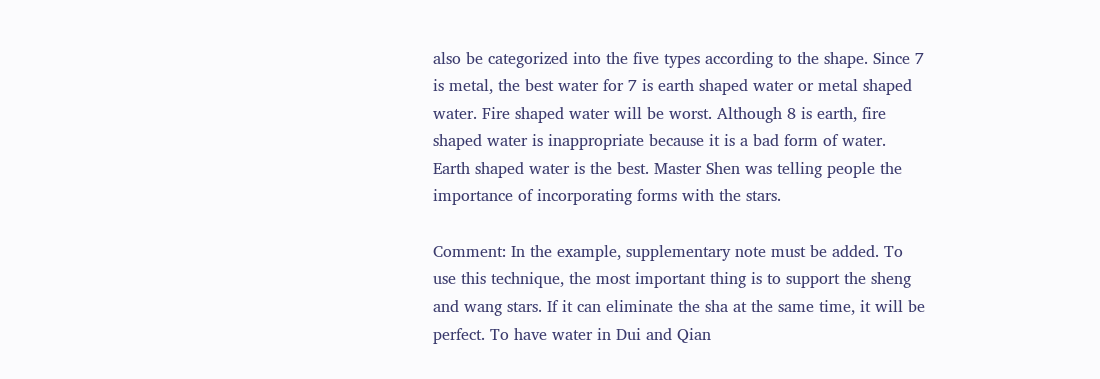also be categorized into the five types according to the shape. Since 7 is metal, the best water for 7 is earth shaped water or metal shaped water. Fire shaped water will be worst. Although 8 is earth, fire shaped water is inappropriate because it is a bad form of water. Earth shaped water is the best. Master Shen was telling people the importance of incorporating forms with the stars.

Comment: In the example, supplementary note must be added. To use this technique, the most important thing is to support the sheng and wang stars. If it can eliminate the sha at the same time, it will be perfect. To have water in Dui and Qian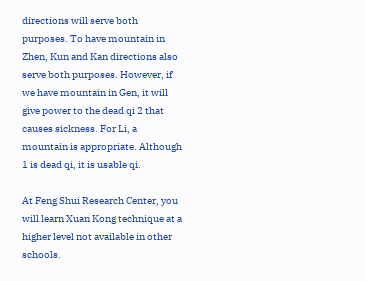directions will serve both purposes. To have mountain in Zhen, Kun and Kan directions also serve both purposes. However, if we have mountain in Gen, it will give power to the dead qi 2 that causes sickness. For Li, a mountain is appropriate. Although 1 is dead qi, it is usable qi.

At Feng Shui Research Center, you will learn Xuan Kong technique at a higher level not available in other schools.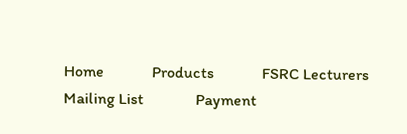Home            Products            FSRC Lecturers            Mailing List             Payment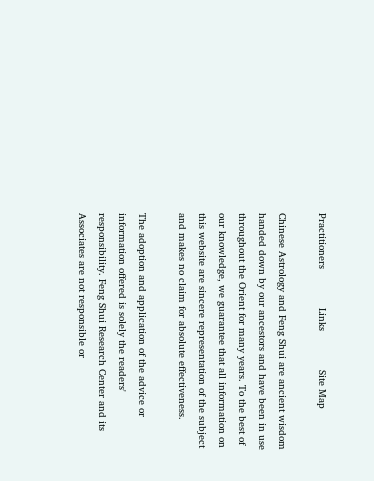Practitioners             Links             Site Map

Chinese Astrology and Feng Shui are ancient wisdom handed down by our ancestors and have been in use throughout the Orient for many years. To the best of our knowledge, we guarantee that all information on this website are sincere representation of the subject and makes no claim for absolute effectiveness.

The adoption and application of the advice or information offered is solely the readers' responsibility. Feng Shui Research Center and its Associates are not responsible or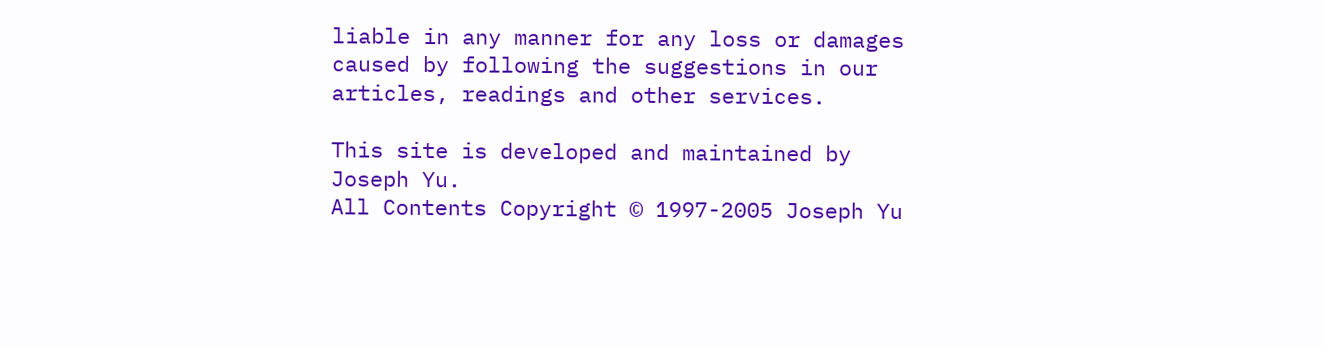liable in any manner for any loss or damages caused by following the suggestions in our articles, readings and other services.

This site is developed and maintained by Joseph Yu.
All Contents Copyright © 1997-2005 Joseph Yu